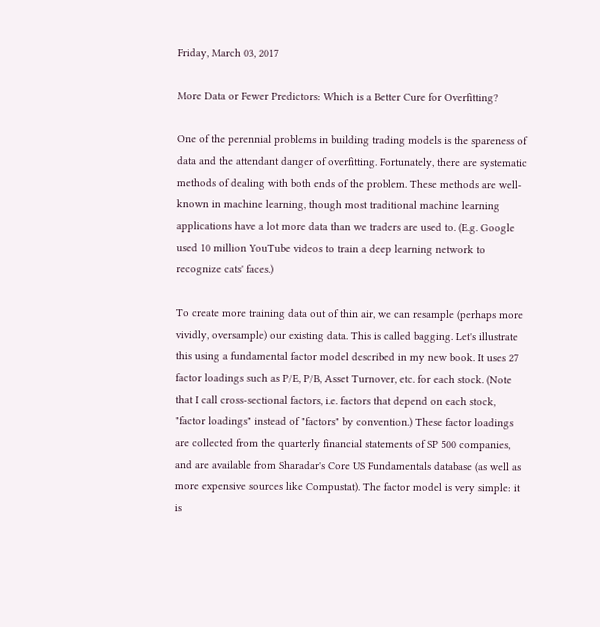Friday, March 03, 2017

More Data or Fewer Predictors: Which is a Better Cure for Overfitting?

One of the perennial problems in building trading models is the spareness of data and the attendant danger of overfitting. Fortunately, there are systematic methods of dealing with both ends of the problem. These methods are well-known in machine learning, though most traditional machine learning applications have a lot more data than we traders are used to. (E.g. Google used 10 million YouTube videos to train a deep learning network to recognize cats' faces.)

To create more training data out of thin air, we can resample (perhaps more vividly, oversample) our existing data. This is called bagging. Let's illustrate this using a fundamental factor model described in my new book. It uses 27 factor loadings such as P/E, P/B, Asset Turnover, etc. for each stock. (Note that I call cross-sectional factors, i.e. factors that depend on each stock, "factor loadings" instead of "factors" by convention.) These factor loadings are collected from the quarterly financial statements of SP 500 companies, and are available from Sharadar's Core US Fundamentals database (as well as more expensive sources like Compustat). The factor model is very simple: it is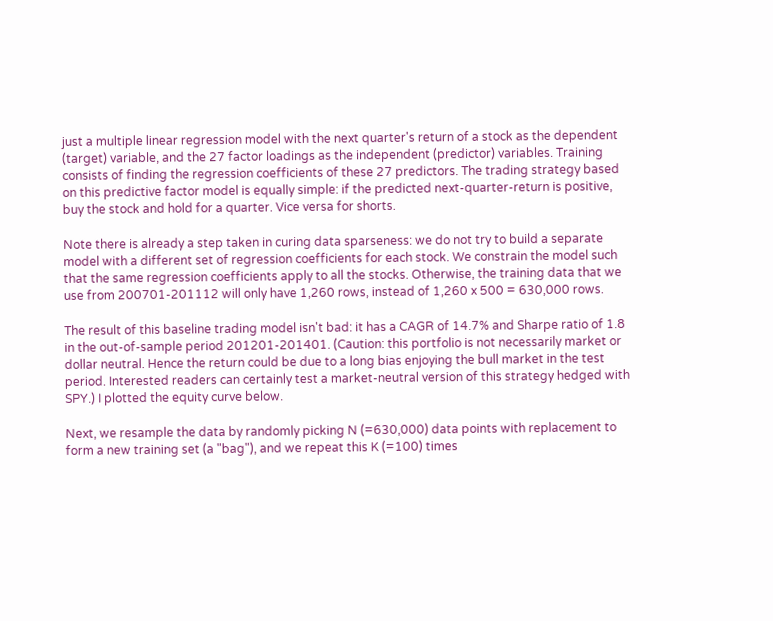just a multiple linear regression model with the next quarter's return of a stock as the dependent (target) variable, and the 27 factor loadings as the independent (predictor) variables. Training consists of finding the regression coefficients of these 27 predictors. The trading strategy based on this predictive factor model is equally simple: if the predicted next-quarter-return is positive, buy the stock and hold for a quarter. Vice versa for shorts.

Note there is already a step taken in curing data sparseness: we do not try to build a separate model with a different set of regression coefficients for each stock. We constrain the model such that the same regression coefficients apply to all the stocks. Otherwise, the training data that we use from 200701-201112 will only have 1,260 rows, instead of 1,260 x 500 = 630,000 rows.

The result of this baseline trading model isn't bad: it has a CAGR of 14.7% and Sharpe ratio of 1.8 in the out-of-sample period 201201-201401. (Caution: this portfolio is not necessarily market or dollar neutral. Hence the return could be due to a long bias enjoying the bull market in the test period. Interested readers can certainly test a market-neutral version of this strategy hedged with SPY.) I plotted the equity curve below.

Next, we resample the data by randomly picking N (=630,000) data points with replacement to form a new training set (a "bag"), and we repeat this K (=100) times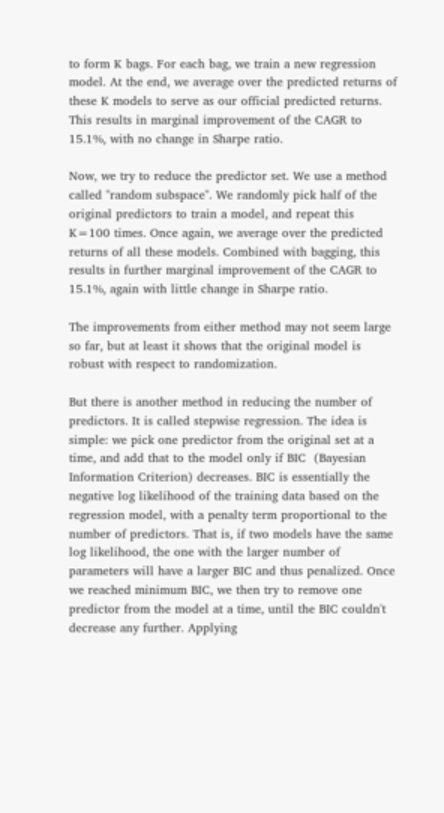to form K bags. For each bag, we train a new regression model. At the end, we average over the predicted returns of these K models to serve as our official predicted returns. This results in marginal improvement of the CAGR to 15.1%, with no change in Sharpe ratio.

Now, we try to reduce the predictor set. We use a method called "random subspace". We randomly pick half of the original predictors to train a model, and repeat this K=100 times. Once again, we average over the predicted returns of all these models. Combined with bagging, this results in further marginal improvement of the CAGR to 15.1%, again with little change in Sharpe ratio.

The improvements from either method may not seem large so far, but at least it shows that the original model is robust with respect to randomization.

But there is another method in reducing the number of predictors. It is called stepwise regression. The idea is simple: we pick one predictor from the original set at a time, and add that to the model only if BIC  (Bayesian Information Criterion) decreases. BIC is essentially the negative log likelihood of the training data based on the regression model, with a penalty term proportional to the number of predictors. That is, if two models have the same log likelihood, the one with the larger number of parameters will have a larger BIC and thus penalized. Once we reached minimum BIC, we then try to remove one predictor from the model at a time, until the BIC couldn't decrease any further. Applying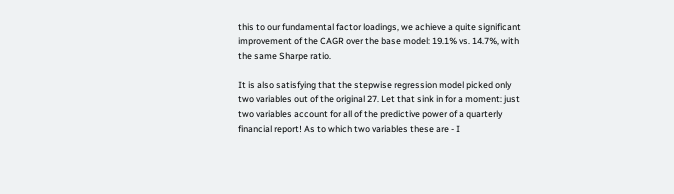this to our fundamental factor loadings, we achieve a quite significant improvement of the CAGR over the base model: 19.1% vs. 14.7%, with the same Sharpe ratio.

It is also satisfying that the stepwise regression model picked only two variables out of the original 27. Let that sink in for a moment: just two variables account for all of the predictive power of a quarterly financial report! As to which two variables these are - I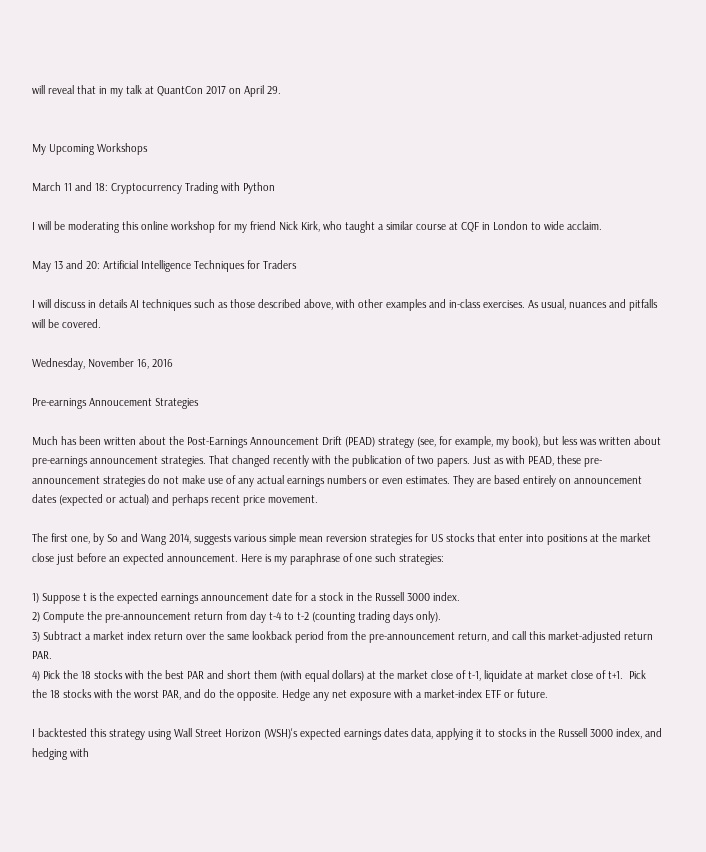will reveal that in my talk at QuantCon 2017 on April 29.


My Upcoming Workshops

March 11 and 18: Cryptocurrency Trading with Python

I will be moderating this online workshop for my friend Nick Kirk, who taught a similar course at CQF in London to wide acclaim.

May 13 and 20: Artificial Intelligence Techniques for Traders

I will discuss in details AI techniques such as those described above, with other examples and in-class exercises. As usual, nuances and pitfalls will be covered.

Wednesday, November 16, 2016

Pre-earnings Annoucement Strategies

Much has been written about the Post-Earnings Announcement Drift (PEAD) strategy (see, for example, my book), but less was written about pre-earnings announcement strategies. That changed recently with the publication of two papers. Just as with PEAD, these pre-announcement strategies do not make use of any actual earnings numbers or even estimates. They are based entirely on announcement dates (expected or actual) and perhaps recent price movement.

The first one, by So and Wang 2014, suggests various simple mean reversion strategies for US stocks that enter into positions at the market close just before an expected announcement. Here is my paraphrase of one such strategies:

1) Suppose t is the expected earnings announcement date for a stock in the Russell 3000 index.
2) Compute the pre-announcement return from day t-4 to t-2 (counting trading days only).
3) Subtract a market index return over the same lookback period from the pre-announcement return, and call this market-adjusted return PAR.
4) Pick the 18 stocks with the best PAR and short them (with equal dollars) at the market close of t-1, liquidate at market close of t+1.  Pick the 18 stocks with the worst PAR, and do the opposite. Hedge any net exposure with a market-index ETF or future.

I backtested this strategy using Wall Street Horizon (WSH)'s expected earnings dates data, applying it to stocks in the Russell 3000 index, and hedging with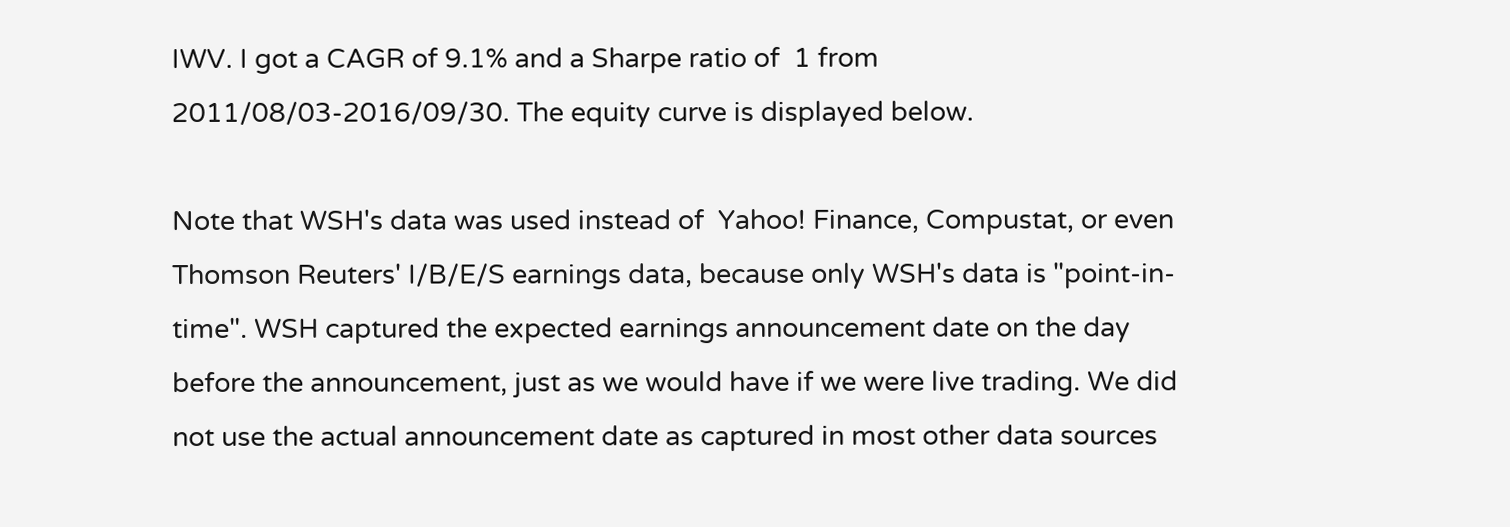IWV. I got a CAGR of 9.1% and a Sharpe ratio of  1 from 2011/08/03-2016/09/30. The equity curve is displayed below.

Note that WSH's data was used instead of  Yahoo! Finance, Compustat, or even Thomson Reuters' I/B/E/S earnings data, because only WSH's data is "point-in-time". WSH captured the expected earnings announcement date on the day before the announcement, just as we would have if we were live trading. We did not use the actual announcement date as captured in most other data sources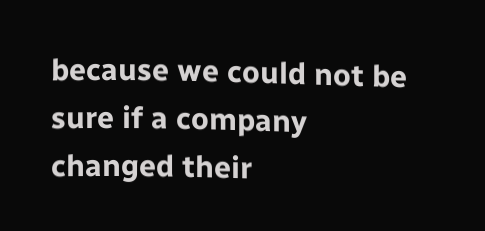because we could not be sure if a company changed their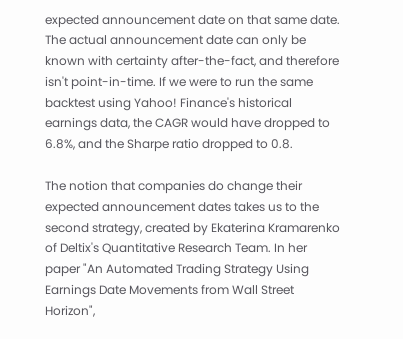expected announcement date on that same date. The actual announcement date can only be known with certainty after-the-fact, and therefore isn't point-in-time. If we were to run the same backtest using Yahoo! Finance's historical earnings data, the CAGR would have dropped to 6.8%, and the Sharpe ratio dropped to 0.8.

The notion that companies do change their expected announcement dates takes us to the second strategy, created by Ekaterina Kramarenko of Deltix's Quantitative Research Team. In her paper "An Automated Trading Strategy Using Earnings Date Movements from Wall Street Horizon",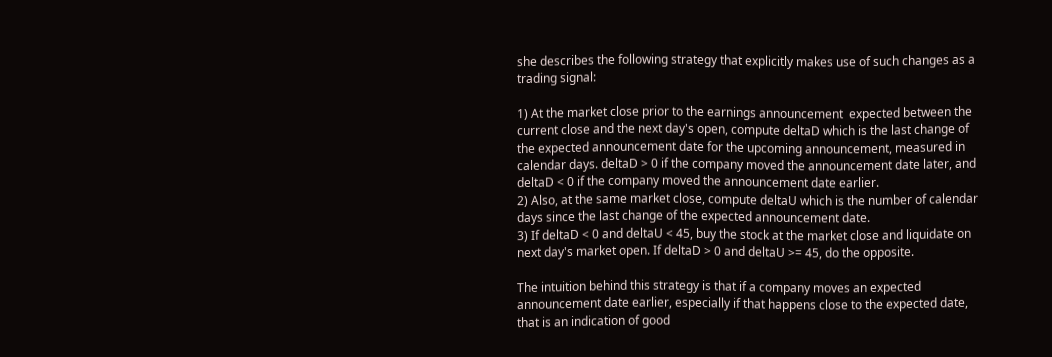she describes the following strategy that explicitly makes use of such changes as a trading signal:

1) At the market close prior to the earnings announcement  expected between the current close and the next day's open, compute deltaD which is the last change of the expected announcement date for the upcoming announcement, measured in calendar days. deltaD > 0 if the company moved the announcement date later, and deltaD < 0 if the company moved the announcement date earlier.
2) Also, at the same market close, compute deltaU which is the number of calendar days since the last change of the expected announcement date.
3) If deltaD < 0 and deltaU < 45, buy the stock at the market close and liquidate on next day's market open. If deltaD > 0 and deltaU >= 45, do the opposite.

The intuition behind this strategy is that if a company moves an expected announcement date earlier, especially if that happens close to the expected date, that is an indication of good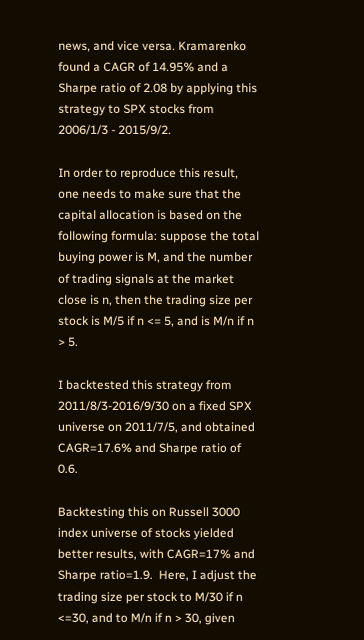news, and vice versa. Kramarenko found a CAGR of 14.95% and a Sharpe ratio of 2.08 by applying this strategy to SPX stocks from 2006/1/3 - 2015/9/2.

In order to reproduce this result, one needs to make sure that the capital allocation is based on the following formula: suppose the total buying power is M, and the number of trading signals at the market close is n, then the trading size per stock is M/5 if n <= 5, and is M/n if n > 5.

I backtested this strategy from 2011/8/3-2016/9/30 on a fixed SPX universe on 2011/7/5, and obtained CAGR=17.6% and Sharpe ratio of 0.6.

Backtesting this on Russell 3000 index universe of stocks yielded better results, with CAGR=17% and Sharpe ratio=1.9.  Here, I adjust the trading size per stock to M/30 if n <=30, and to M/n if n > 30, given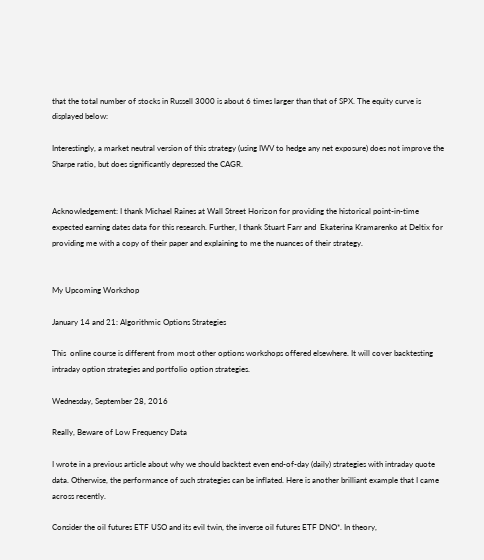that the total number of stocks in Russell 3000 is about 6 times larger than that of SPX. The equity curve is displayed below:

Interestingly, a market neutral version of this strategy (using IWV to hedge any net exposure) does not improve the Sharpe ratio, but does significantly depressed the CAGR.


Acknowledgement: I thank Michael Raines at Wall Street Horizon for providing the historical point-in-time expected earning dates data for this research. Further, I thank Stuart Farr and  Ekaterina Kramarenko at Deltix for providing me with a copy of their paper and explaining to me the nuances of their strategy.


My Upcoming Workshop

January 14 and 21: Algorithmic Options Strategies

This  online course is different from most other options workshops offered elsewhere. It will cover backtesting intraday option strategies and portfolio option strategies.

Wednesday, September 28, 2016

Really, Beware of Low Frequency Data

I wrote in a previous article about why we should backtest even end-of-day (daily) strategies with intraday quote data. Otherwise, the performance of such strategies can be inflated. Here is another brilliant example that I came across recently.

Consider the oil futures ETF USO and its evil twin, the inverse oil futures ETF DNO*. In theory,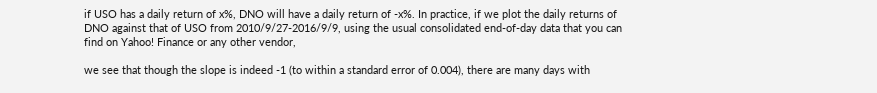if USO has a daily return of x%, DNO will have a daily return of -x%. In practice, if we plot the daily returns of DNO against that of USO from 2010/9/27-2016/9/9, using the usual consolidated end-of-day data that you can find on Yahoo! Finance or any other vendor,

we see that though the slope is indeed -1 (to within a standard error of 0.004), there are many days with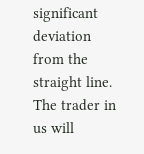significant deviation from the straight line. The trader in us will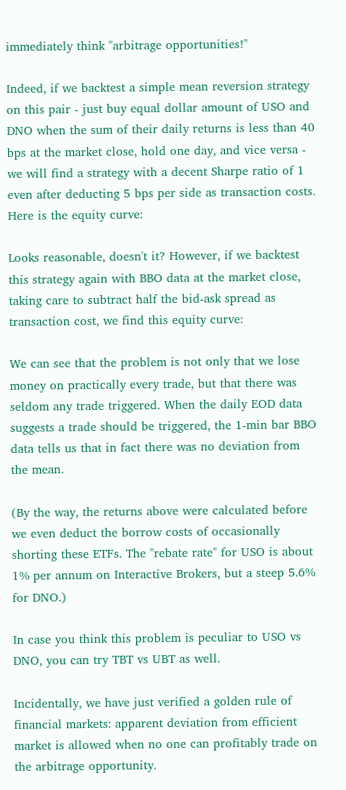immediately think "arbitrage opportunities!"

Indeed, if we backtest a simple mean reversion strategy on this pair - just buy equal dollar amount of USO and DNO when the sum of their daily returns is less than 40 bps at the market close, hold one day, and vice versa - we will find a strategy with a decent Sharpe ratio of 1 even after deducting 5 bps per side as transaction costs. Here is the equity curve:

Looks reasonable, doesn't it? However, if we backtest this strategy again with BBO data at the market close, taking care to subtract half the bid-ask spread as transaction cost, we find this equity curve:

We can see that the problem is not only that we lose money on practically every trade, but that there was seldom any trade triggered. When the daily EOD data suggests a trade should be triggered, the 1-min bar BBO data tells us that in fact there was no deviation from the mean.

(By the way, the returns above were calculated before we even deduct the borrow costs of occasionally shorting these ETFs. The "rebate rate" for USO is about 1% per annum on Interactive Brokers, but a steep 5.6% for DNO.)

In case you think this problem is peculiar to USO vs DNO, you can try TBT vs UBT as well.

Incidentally, we have just verified a golden rule of financial markets: apparent deviation from efficient market is allowed when no one can profitably trade on the arbitrage opportunity.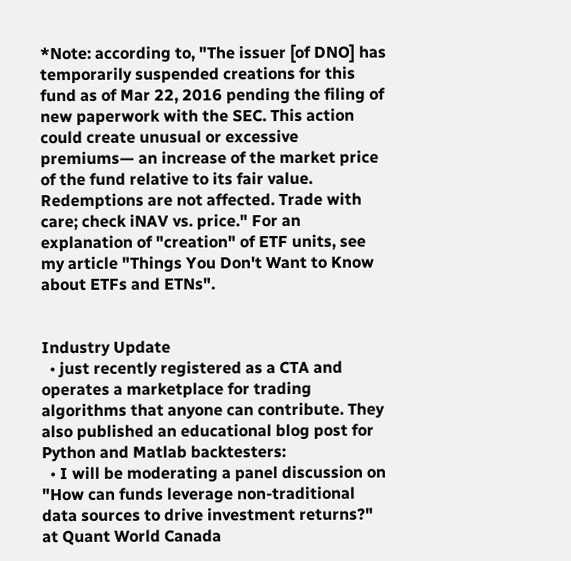*Note: according to, "The issuer [of DNO] has temporarily suspended creations for this fund as of Mar 22, 2016 pending the filing of new paperwork with the SEC. This action could create unusual or excessive premiums— an increase of the market price of the fund relative to its fair value. Redemptions are not affected. Trade with care; check iNAV vs. price." For an explanation of "creation" of ETF units, see my article "Things You Don't Want to Know about ETFs and ETNs".


Industry Update
  • just recently registered as a CTA and operates a marketplace for trading algorithms that anyone can contribute. They also published an educational blog post for Python and Matlab backtesters:
  • I will be moderating a panel discussion on "How can funds leverage non-traditional data sources to drive investment returns?" at Quant World Canada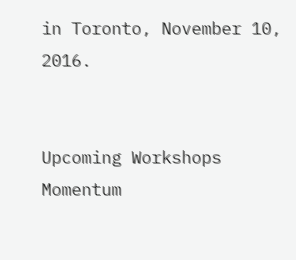in Toronto, November 10, 2016.


Upcoming Workshops
Momentum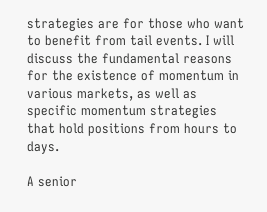strategies are for those who want to benefit from tail events. I will discuss the fundamental reasons for the existence of momentum in various markets, as well as specific momentum strategies that hold positions from hours to days.

A senior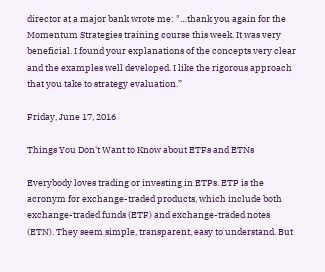director at a major bank wrote me: "…thank you again for the Momentum Strategies training course this week. It was very beneficial. I found your explanations of the concepts very clear and the examples well developed. I like the rigorous approach that you take to strategy evaluation.”

Friday, June 17, 2016

Things You Don't Want to Know about ETFs and ETNs

Everybody loves trading or investing in ETPs. ETP is the acronym for exchange-traded products, which include both exchange-traded funds (ETF) and exchange-traded notes (ETN). They seem simple, transparent, easy to understand. But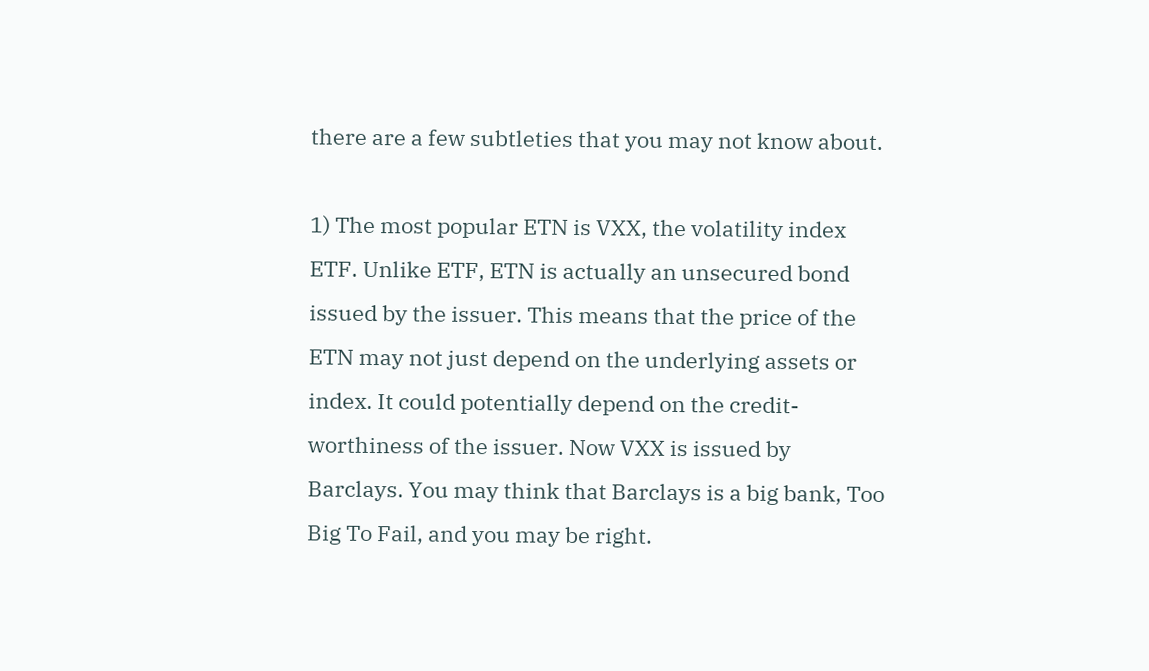there are a few subtleties that you may not know about.

1) The most popular ETN is VXX, the volatility index ETF. Unlike ETF, ETN is actually an unsecured bond issued by the issuer. This means that the price of the ETN may not just depend on the underlying assets or index. It could potentially depend on the credit-worthiness of the issuer. Now VXX is issued by Barclays. You may think that Barclays is a big bank, Too Big To Fail, and you may be right.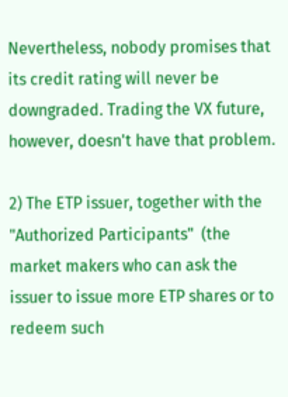Nevertheless, nobody promises that its credit rating will never be downgraded. Trading the VX future, however, doesn't have that problem.

2) The ETP issuer, together with the "Authorized Participants"  (the market makers who can ask the issuer to issue more ETP shares or to redeem such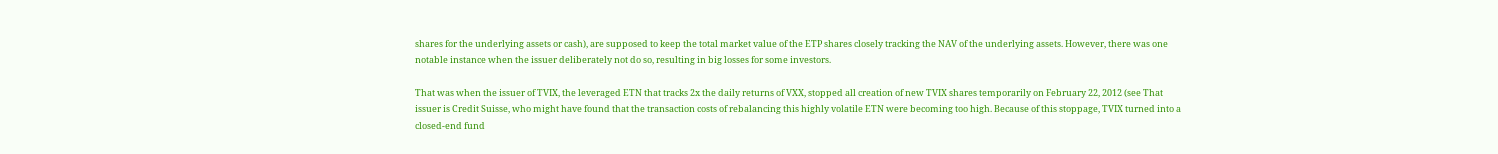shares for the underlying assets or cash), are supposed to keep the total market value of the ETP shares closely tracking the NAV of the underlying assets. However, there was one notable instance when the issuer deliberately not do so, resulting in big losses for some investors.

That was when the issuer of TVIX, the leveraged ETN that tracks 2x the daily returns of VXX, stopped all creation of new TVIX shares temporarily on February 22, 2012 (see That issuer is Credit Suisse, who might have found that the transaction costs of rebalancing this highly volatile ETN were becoming too high. Because of this stoppage, TVIX turned into a closed-end fund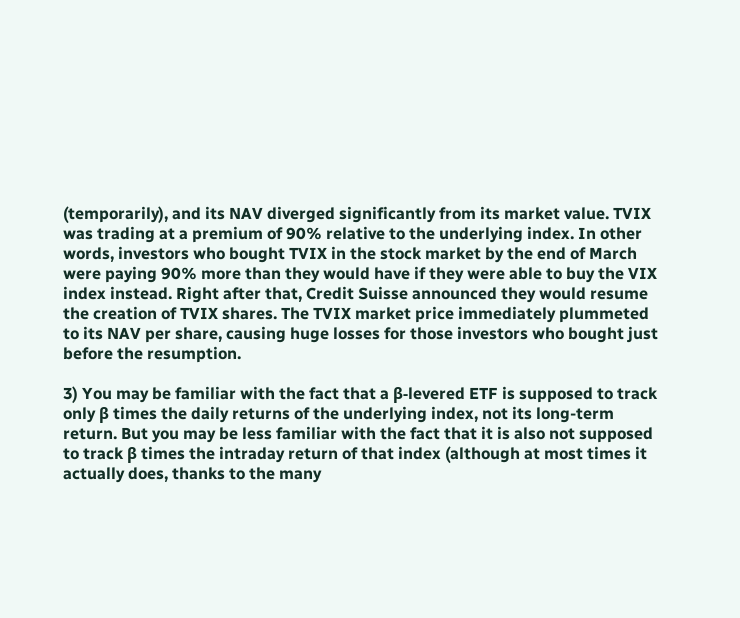(temporarily), and its NAV diverged significantly from its market value. TVIX was trading at a premium of 90% relative to the underlying index. In other words, investors who bought TVIX in the stock market by the end of March were paying 90% more than they would have if they were able to buy the VIX index instead. Right after that, Credit Suisse announced they would resume the creation of TVIX shares. The TVIX market price immediately plummeted to its NAV per share, causing huge losses for those investors who bought just before the resumption.

3) You may be familiar with the fact that a β-levered ETF is supposed to track only β times the daily returns of the underlying index, not its long-term return. But you may be less familiar with the fact that it is also not supposed to track β times the intraday return of that index (although at most times it actually does, thanks to the many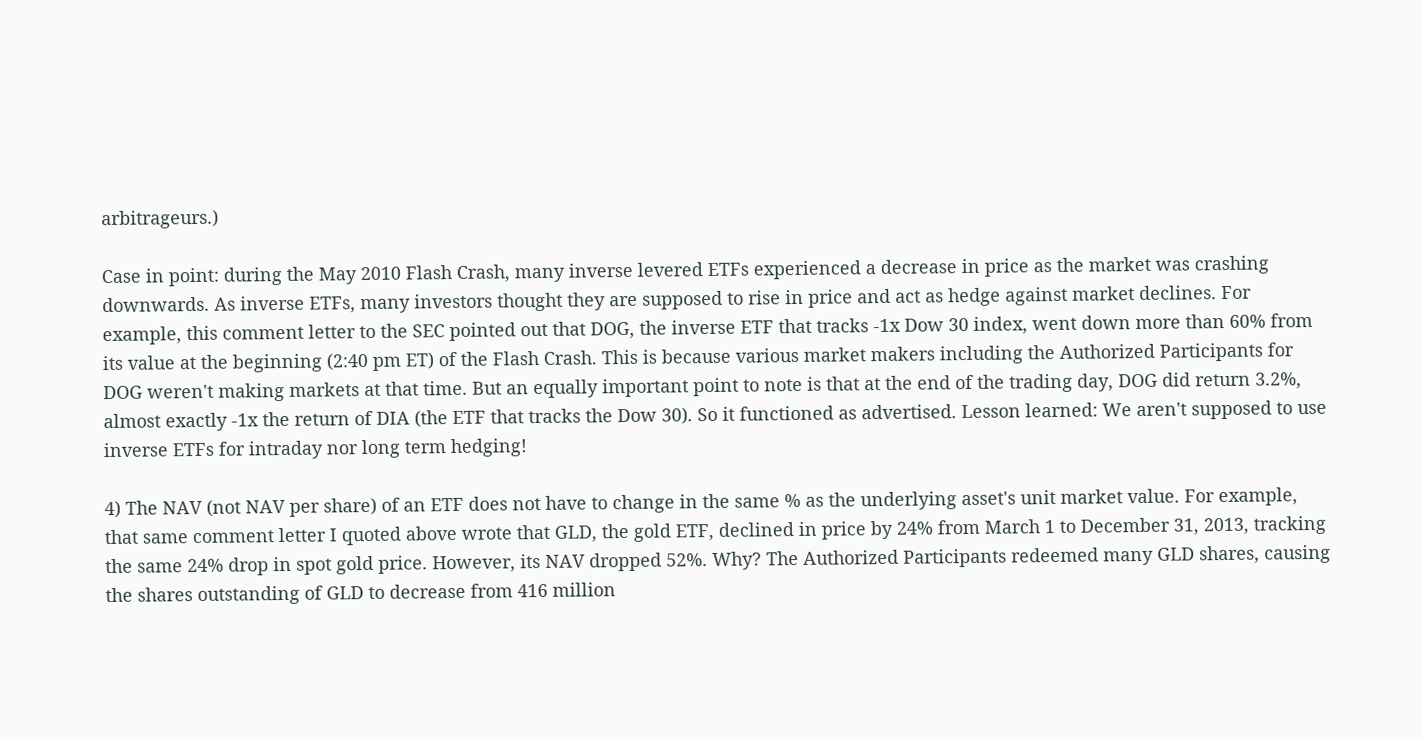arbitrageurs.)

Case in point: during the May 2010 Flash Crash, many inverse levered ETFs experienced a decrease in price as the market was crashing downwards. As inverse ETFs, many investors thought they are supposed to rise in price and act as hedge against market declines. For example, this comment letter to the SEC pointed out that DOG, the inverse ETF that tracks -1x Dow 30 index, went down more than 60% from its value at the beginning (2:40 pm ET) of the Flash Crash. This is because various market makers including the Authorized Participants for DOG weren't making markets at that time. But an equally important point to note is that at the end of the trading day, DOG did return 3.2%, almost exactly -1x the return of DIA (the ETF that tracks the Dow 30). So it functioned as advertised. Lesson learned: We aren't supposed to use inverse ETFs for intraday nor long term hedging!

4) The NAV (not NAV per share) of an ETF does not have to change in the same % as the underlying asset's unit market value. For example, that same comment letter I quoted above wrote that GLD, the gold ETF, declined in price by 24% from March 1 to December 31, 2013, tracking the same 24% drop in spot gold price. However, its NAV dropped 52%. Why? The Authorized Participants redeemed many GLD shares, causing the shares outstanding of GLD to decrease from 416 million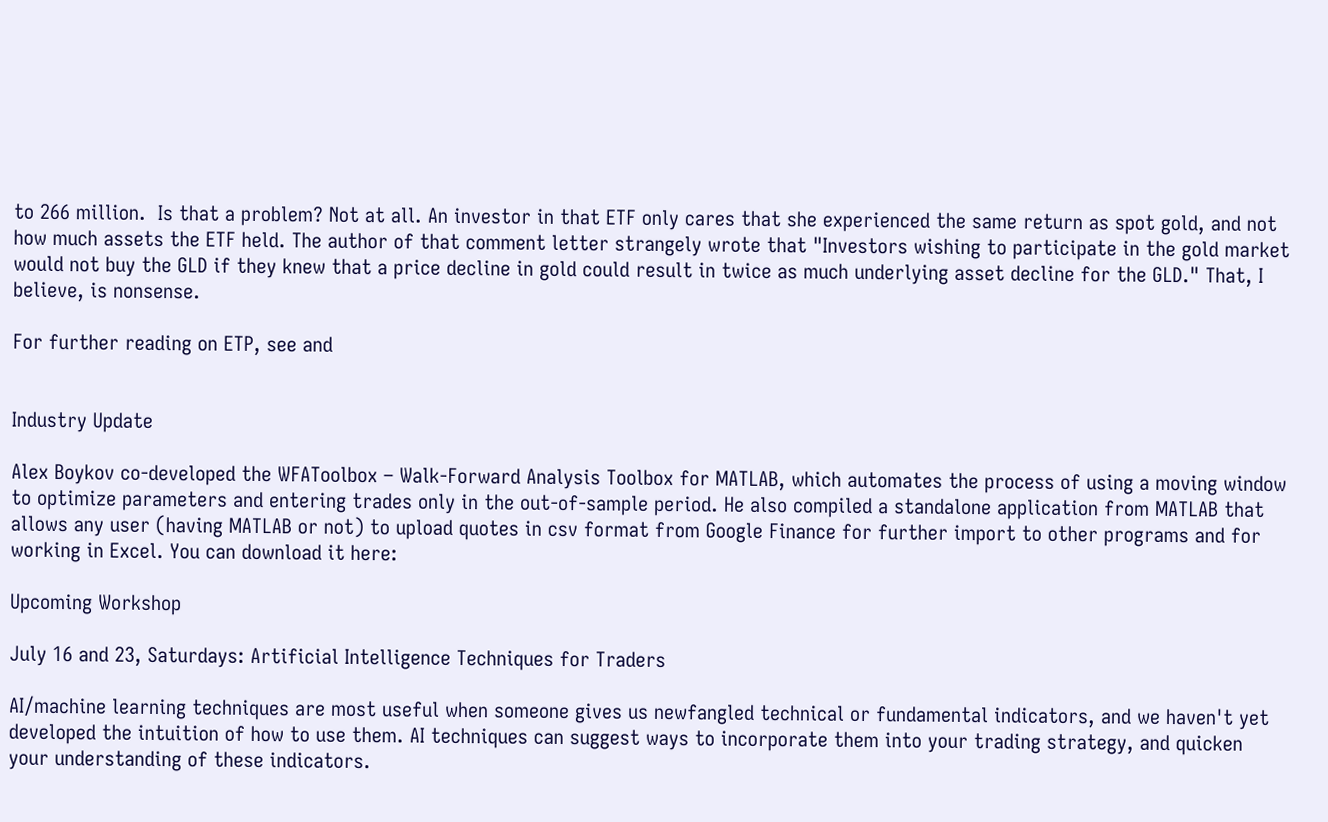to 266 million.  Is that a problem? Not at all. An investor in that ETF only cares that she experienced the same return as spot gold, and not how much assets the ETF held. The author of that comment letter strangely wrote that "Investors wishing to participate in the gold market would not buy the GLD if they knew that a price decline in gold could result in twice as much underlying asset decline for the GLD." That, I believe, is nonsense.

For further reading on ETP, see and


Industry Update

Alex Boykov co-developed the WFAToolbox – Walk-Forward Analysis Toolbox for MATLAB, which automates the process of using a moving window to optimize parameters and entering trades only in the out-of-sample period. He also compiled a standalone application from MATLAB that allows any user (having MATLAB or not) to upload quotes in csv format from Google Finance for further import to other programs and for working in Excel. You can download it here:

Upcoming Workshop

July 16 and 23, Saturdays: Artificial Intelligence Techniques for Traders

AI/machine learning techniques are most useful when someone gives us newfangled technical or fundamental indicators, and we haven't yet developed the intuition of how to use them. AI techniques can suggest ways to incorporate them into your trading strategy, and quicken your understanding of these indicators.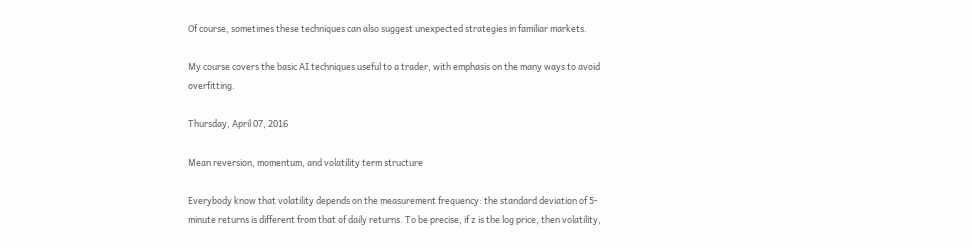Of course, sometimes these techniques can also suggest unexpected strategies in familiar markets.

My course covers the basic AI techniques useful to a trader, with emphasis on the many ways to avoid overfitting.

Thursday, April 07, 2016

Mean reversion, momentum, and volatility term structure

Everybody know that volatility depends on the measurement frequency: the standard deviation of 5-minute returns is different from that of daily returns. To be precise, if z is the log price, then volatility,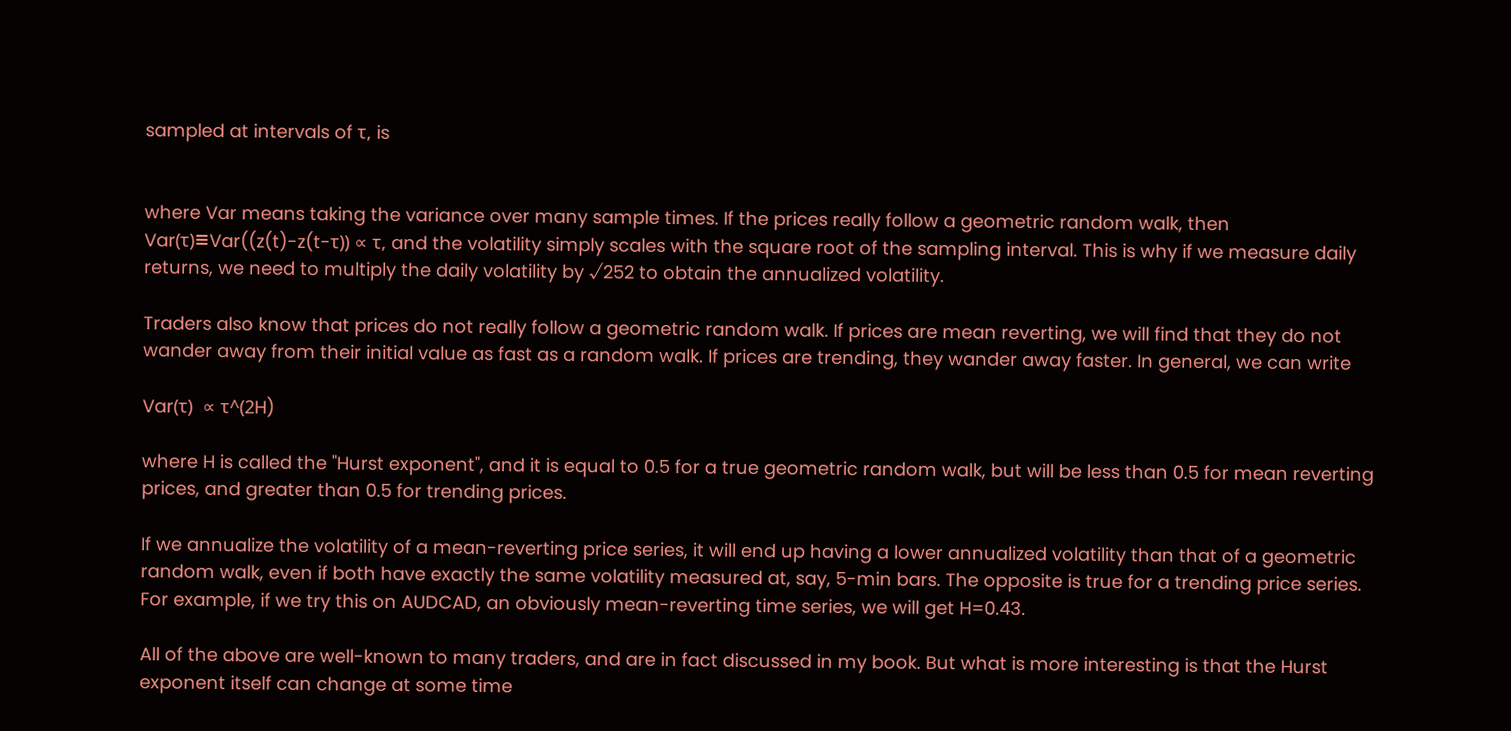sampled at intervals of τ, is


where Var means taking the variance over many sample times. If the prices really follow a geometric random walk, then Var(τ)≡Var((z(t)-z(t-τ)) ∝ τ, and the volatility simply scales with the square root of the sampling interval. This is why if we measure daily returns, we need to multiply the daily volatility by √252 to obtain the annualized volatility.

Traders also know that prices do not really follow a geometric random walk. If prices are mean reverting, we will find that they do not wander away from their initial value as fast as a random walk. If prices are trending, they wander away faster. In general, we can write

Var(τ)  ∝ τ^(2H)

where H is called the "Hurst exponent", and it is equal to 0.5 for a true geometric random walk, but will be less than 0.5 for mean reverting prices, and greater than 0.5 for trending prices.

If we annualize the volatility of a mean-reverting price series, it will end up having a lower annualized volatility than that of a geometric random walk, even if both have exactly the same volatility measured at, say, 5-min bars. The opposite is true for a trending price series.  For example, if we try this on AUDCAD, an obviously mean-reverting time series, we will get H=0.43.

All of the above are well-known to many traders, and are in fact discussed in my book. But what is more interesting is that the Hurst exponent itself can change at some time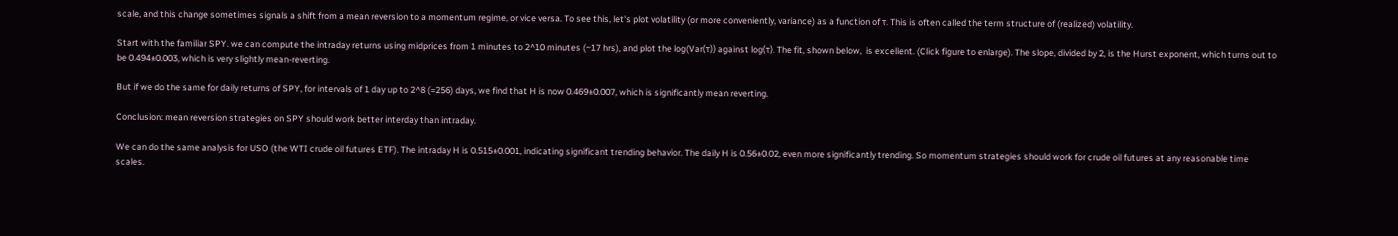scale, and this change sometimes signals a shift from a mean reversion to a momentum regime, or vice versa. To see this, let's plot volatility (or more conveniently, variance) as a function of τ. This is often called the term structure of (realized) volatility.

Start with the familiar SPY. we can compute the intraday returns using midprices from 1 minutes to 2^10 minutes (~17 hrs), and plot the log(Var(τ)) against log(τ). The fit, shown below,  is excellent. (Click figure to enlarge). The slope, divided by 2, is the Hurst exponent, which turns out to be 0.494±0.003, which is very slightly mean-reverting.

But if we do the same for daily returns of SPY, for intervals of 1 day up to 2^8 (=256) days, we find that H is now 0.469±0.007, which is significantly mean reverting.

Conclusion: mean reversion strategies on SPY should work better interday than intraday.

We can do the same analysis for USO (the WTI crude oil futures ETF). The intraday H is 0.515±0.001, indicating significant trending behavior. The daily H is 0.56±0.02, even more significantly trending. So momentum strategies should work for crude oil futures at any reasonable time scales.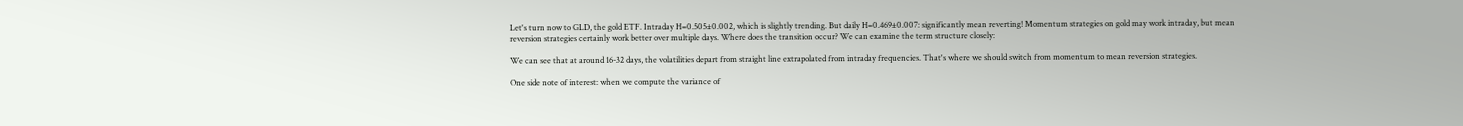Let's turn now to GLD, the gold ETF. Intraday H=0.505±0.002, which is slightly trending. But daily H=0.469±0.007: significantly mean reverting! Momentum strategies on gold may work intraday, but mean reversion strategies certainly work better over multiple days. Where does the transition occur? We can examine the term structure closely:

We can see that at around 16-32 days, the volatilities depart from straight line extrapolated from intraday frequencies. That's where we should switch from momentum to mean reversion strategies.

One side note of interest: when we compute the variance of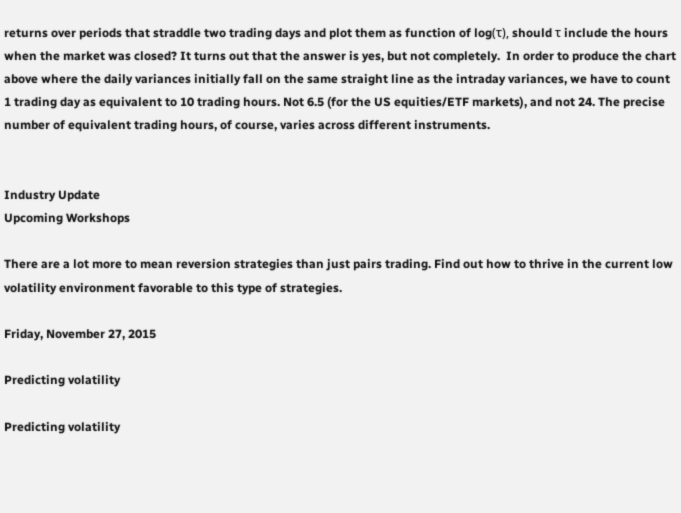returns over periods that straddle two trading days and plot them as function of log(τ), should τ include the hours when the market was closed? It turns out that the answer is yes, but not completely.  In order to produce the chart above where the daily variances initially fall on the same straight line as the intraday variances, we have to count 1 trading day as equivalent to 10 trading hours. Not 6.5 (for the US equities/ETF markets), and not 24. The precise number of equivalent trading hours, of course, varies across different instruments.


Industry Update
Upcoming Workshops

There are a lot more to mean reversion strategies than just pairs trading. Find out how to thrive in the current low volatility environment favorable to this type of strategies.

Friday, November 27, 2015

Predicting volatility

Predicting volatility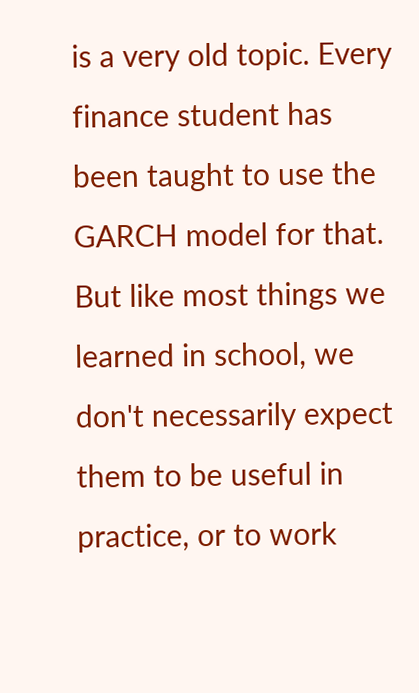is a very old topic. Every finance student has been taught to use the GARCH model for that. But like most things we learned in school, we don't necessarily expect them to be useful in practice, or to work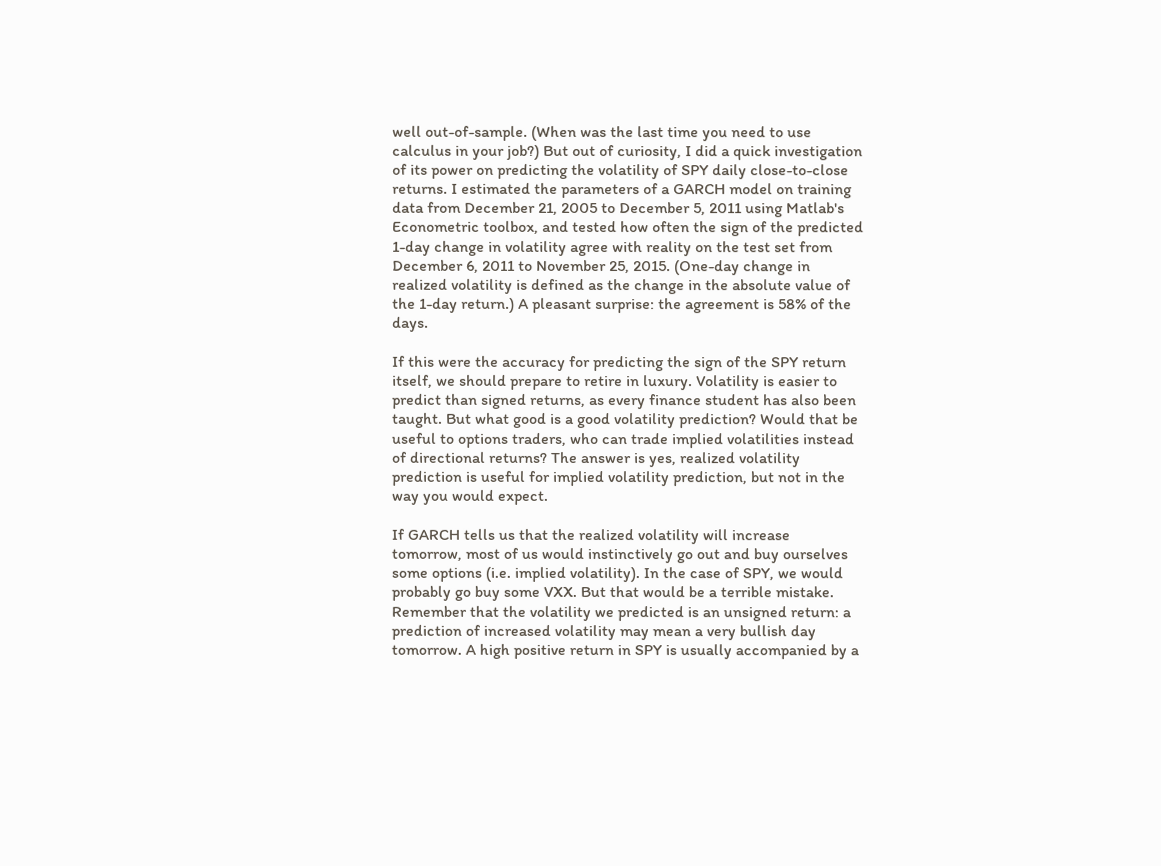well out-of-sample. (When was the last time you need to use calculus in your job?) But out of curiosity, I did a quick investigation of its power on predicting the volatility of SPY daily close-to-close returns. I estimated the parameters of a GARCH model on training data from December 21, 2005 to December 5, 2011 using Matlab's Econometric toolbox, and tested how often the sign of the predicted 1-day change in volatility agree with reality on the test set from December 6, 2011 to November 25, 2015. (One-day change in realized volatility is defined as the change in the absolute value of the 1-day return.) A pleasant surprise: the agreement is 58% of the days.

If this were the accuracy for predicting the sign of the SPY return itself, we should prepare to retire in luxury. Volatility is easier to predict than signed returns, as every finance student has also been taught. But what good is a good volatility prediction? Would that be useful to options traders, who can trade implied volatilities instead of directional returns? The answer is yes, realized volatility prediction is useful for implied volatility prediction, but not in the way you would expect.

If GARCH tells us that the realized volatility will increase tomorrow, most of us would instinctively go out and buy ourselves some options (i.e. implied volatility). In the case of SPY, we would probably go buy some VXX. But that would be a terrible mistake. Remember that the volatility we predicted is an unsigned return: a prediction of increased volatility may mean a very bullish day tomorrow. A high positive return in SPY is usually accompanied by a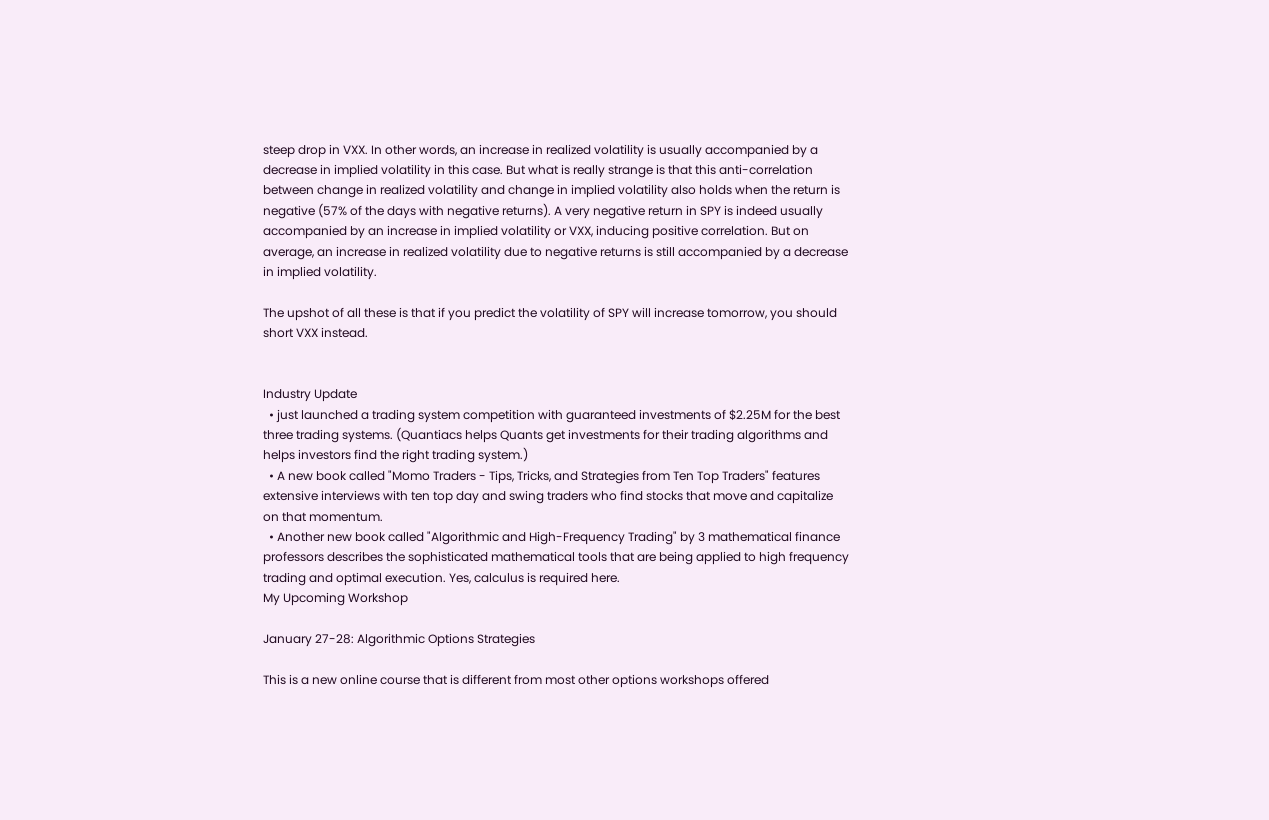steep drop in VXX. In other words, an increase in realized volatility is usually accompanied by a decrease in implied volatility in this case. But what is really strange is that this anti-correlation between change in realized volatility and change in implied volatility also holds when the return is negative (57% of the days with negative returns). A very negative return in SPY is indeed usually accompanied by an increase in implied volatility or VXX, inducing positive correlation. But on average, an increase in realized volatility due to negative returns is still accompanied by a decrease in implied volatility.

The upshot of all these is that if you predict the volatility of SPY will increase tomorrow, you should short VXX instead.


Industry Update
  • just launched a trading system competition with guaranteed investments of $2.25M for the best three trading systems. (Quantiacs helps Quants get investments for their trading algorithms and helps investors find the right trading system.)
  • A new book called "Momo Traders - Tips, Tricks, and Strategies from Ten Top Traders" features extensive interviews with ten top day and swing traders who find stocks that move and capitalize on that momentum.
  • Another new book called "Algorithmic and High-Frequency Trading" by 3 mathematical finance professors describes the sophisticated mathematical tools that are being applied to high frequency trading and optimal execution. Yes, calculus is required here.
My Upcoming Workshop

January 27-28: Algorithmic Options Strategies

This is a new online course that is different from most other options workshops offered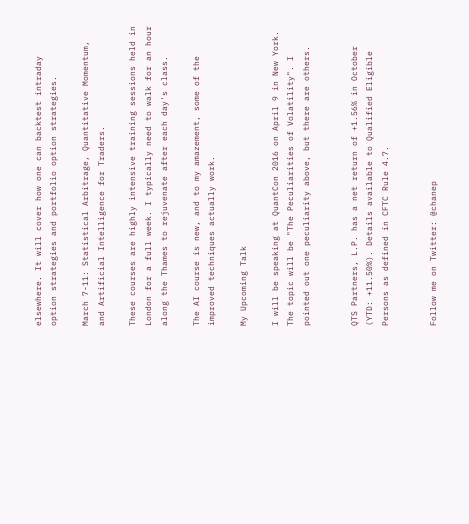elsewhere. It will cover how one can backtest intraday option strategies and portfolio option strategies.

March 7-11: Statistical Arbitrage, Quantitative Momentum, and Artificial Intelligence for Traders.

These courses are highly intensive training sessions held in London for a full week. I typically need to walk for an hour along the Thames to rejuvenate after each day's class.

The AI course is new, and to my amazement, some of the improved techniques actually work.

My Upcoming Talk

I will be speaking at QuantCon 2016 on April 9 in New York. The topic will be "The Peculiarities of Volatility". I pointed out one peculiarity above, but there are others.


QTS Partners, L.P. has a net return of +1.56% in October (YTD: +11.50%). Details available to Qualified Eligible Persons as defined in CFTC Rule 4.7.


Follow me on Twitter: @chanep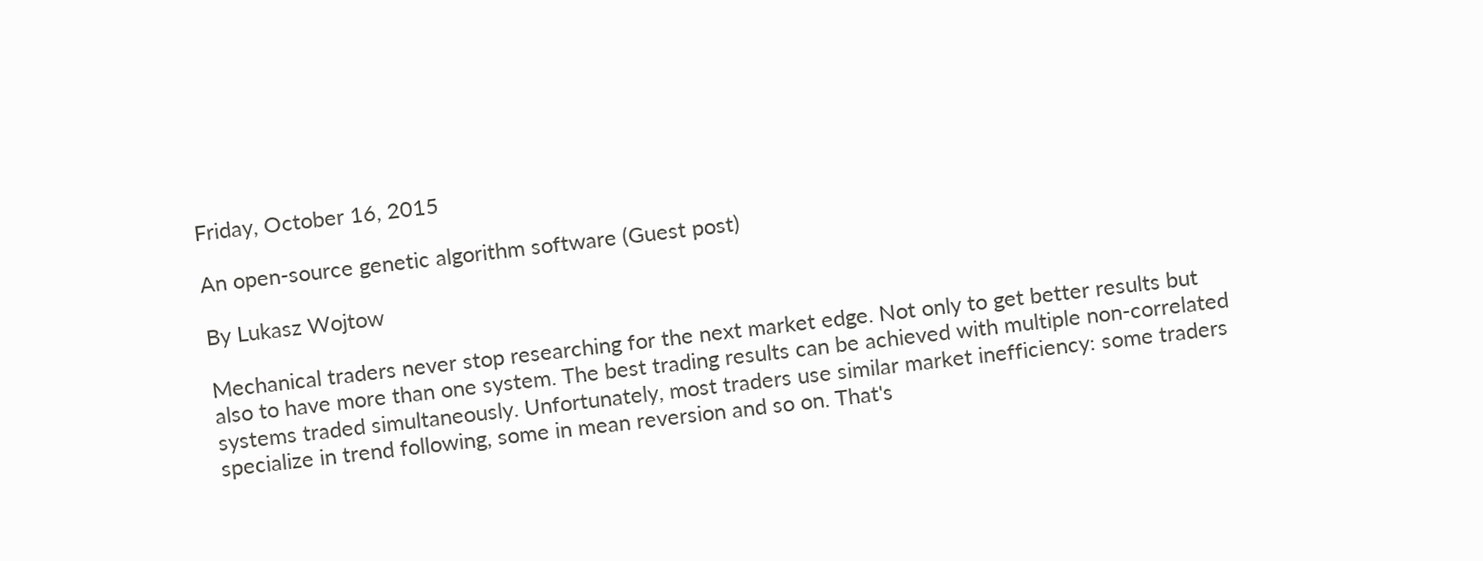Friday, October 16, 2015

An open-source genetic algorithm software (Guest post)

By Lukasz Wojtow

Mechanical traders never stop researching for the next market edge. Not only to get better results but also to have more than one system. The best trading results can be achieved with multiple non-correlated systems traded simultaneously. Unfortunately, most traders use similar market inefficiency: some traders specialize in trend following, some in mean reversion and so on. That's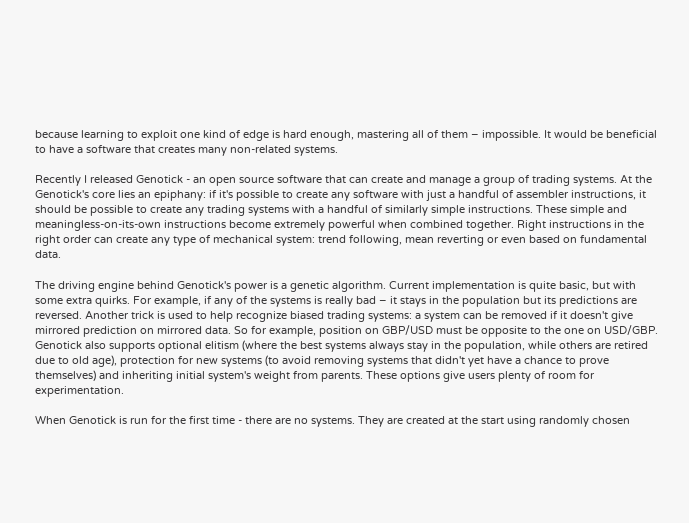because learning to exploit one kind of edge is hard enough, mastering all of them – impossible. It would be beneficial to have a software that creates many non-related systems.

Recently I released Genotick - an open source software that can create and manage a group of trading systems. At the Genotick's core lies an epiphany: if it's possible to create any software with just a handful of assembler instructions, it should be possible to create any trading systems with a handful of similarly simple instructions. These simple and meaningless-on-its-own instructions become extremely powerful when combined together. Right instructions in the right order can create any type of mechanical system: trend following, mean reverting or even based on fundamental data.

The driving engine behind Genotick's power is a genetic algorithm. Current implementation is quite basic, but with some extra quirks. For example, if any of the systems is really bad – it stays in the population but its predictions are reversed. Another trick is used to help recognize biased trading systems: a system can be removed if it doesn't give mirrored prediction on mirrored data. So for example, position on GBP/USD must be opposite to the one on USD/GBP. Genotick also supports optional elitism (where the best systems always stay in the population, while others are retired due to old age), protection for new systems (to avoid removing systems that didn't yet have a chance to prove themselves) and inheriting initial system's weight from parents. These options give users plenty of room for experimentation.

When Genotick is run for the first time - there are no systems. They are created at the start using randomly chosen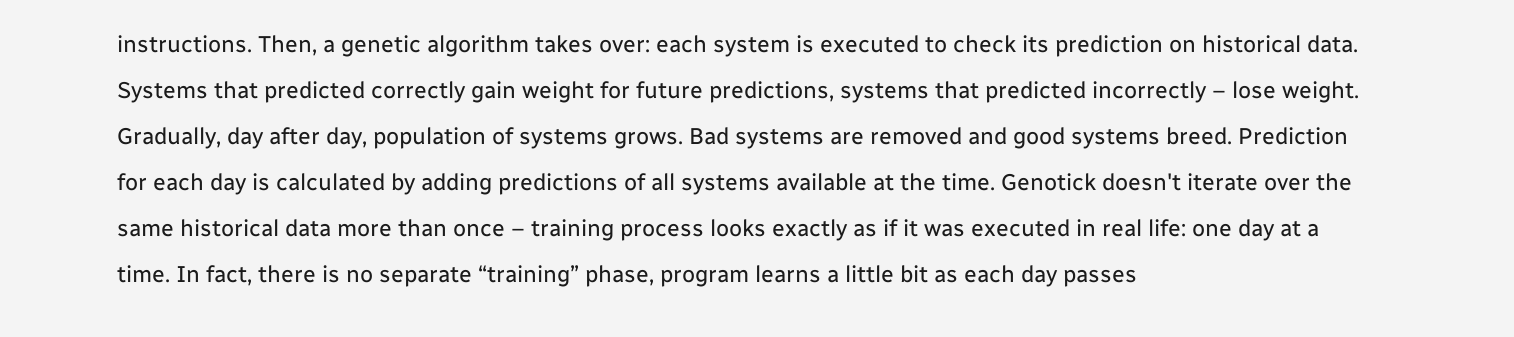instructions. Then, a genetic algorithm takes over: each system is executed to check its prediction on historical data. Systems that predicted correctly gain weight for future predictions, systems that predicted incorrectly – lose weight. Gradually, day after day, population of systems grows. Bad systems are removed and good systems breed. Prediction for each day is calculated by adding predictions of all systems available at the time. Genotick doesn't iterate over the same historical data more than once – training process looks exactly as if it was executed in real life: one day at a time. In fact, there is no separate “training” phase, program learns a little bit as each day passes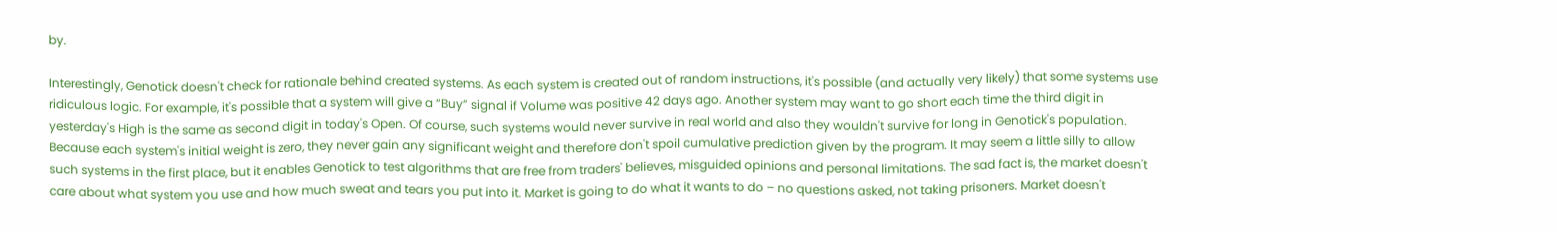by.

Interestingly, Genotick doesn't check for rationale behind created systems. As each system is created out of random instructions, it's possible (and actually very likely) that some systems use ridiculous logic. For example, it's possible that a system will give a “Buy” signal if Volume was positive 42 days ago. Another system may want to go short each time the third digit in yesterday's High is the same as second digit in today's Open. Of course, such systems would never survive in real world and also they wouldn't survive for long in Genotick's population. Because each system's initial weight is zero, they never gain any significant weight and therefore don't spoil cumulative prediction given by the program. It may seem a little silly to allow such systems in the first place, but it enables Genotick to test algorithms that are free from traders' believes, misguided opinions and personal limitations. The sad fact is, the market doesn't care about what system you use and how much sweat and tears you put into it. Market is going to do what it wants to do – no questions asked, not taking prisoners. Market doesn't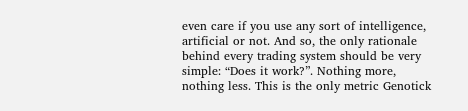even care if you use any sort of intelligence, artificial or not. And so, the only rationale behind every trading system should be very simple: “Does it work?”. Nothing more, nothing less. This is the only metric Genotick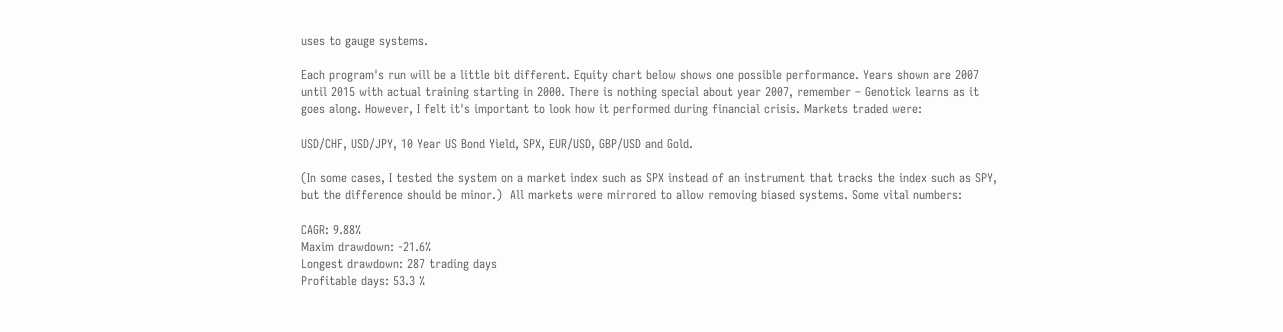uses to gauge systems.

Each program's run will be a little bit different. Equity chart below shows one possible performance. Years shown are 2007 until 2015 with actual training starting in 2000. There is nothing special about year 2007, remember – Genotick learns as it goes along. However, I felt it's important to look how it performed during financial crisis. Markets traded were:

USD/CHF, USD/JPY, 10 Year US Bond Yield, SPX, EUR/USD, GBP/USD and Gold.

(In some cases, I tested the system on a market index such as SPX instead of an instrument that tracks the index such as SPY, but the difference should be minor.)  All markets were mirrored to allow removing biased systems. Some vital numbers:

CAGR: 9.88%
Maxim drawdown: -21.6%
Longest drawdown: 287 trading days
Profitable days: 53.3 %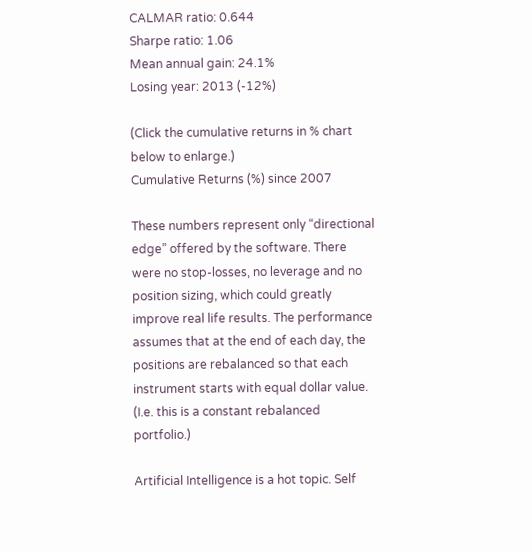CALMAR ratio: 0.644
Sharpe ratio: 1.06
Mean annual gain: 24.1%
Losing year: 2013 (-12%)

(Click the cumulative returns in % chart below to enlarge.)
Cumulative Returns (%) since 2007

These numbers represent only “directional edge” offered by the software. There were no stop-losses, no leverage and no position sizing, which could greatly improve real life results. The performance assumes that at the end of each day, the positions are rebalanced so that each instrument starts with equal dollar value. (I.e. this is a constant rebalanced portfolio.)

Artificial Intelligence is a hot topic. Self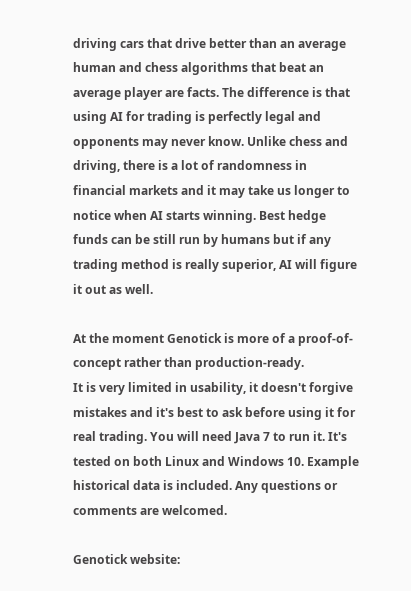driving cars that drive better than an average human and chess algorithms that beat an average player are facts. The difference is that using AI for trading is perfectly legal and opponents may never know. Unlike chess and driving, there is a lot of randomness in financial markets and it may take us longer to notice when AI starts winning. Best hedge funds can be still run by humans but if any trading method is really superior, AI will figure it out as well.

At the moment Genotick is more of a proof-of-concept rather than production-ready.
It is very limited in usability, it doesn't forgive mistakes and it's best to ask before using it for real trading. You will need Java 7 to run it. It's tested on both Linux and Windows 10. Example historical data is included. Any questions or comments are welcomed.

Genotick website: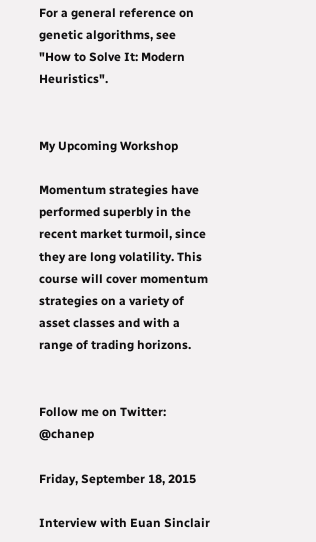For a general reference on genetic algorithms, see "How to Solve It: Modern Heuristics".


My Upcoming Workshop

Momentum strategies have performed superbly in the recent market turmoil, since they are long volatility. This course will cover momentum strategies on a variety of asset classes and with a range of trading horizons.


Follow me on Twitter: @chanep

Friday, September 18, 2015

Interview with Euan Sinclair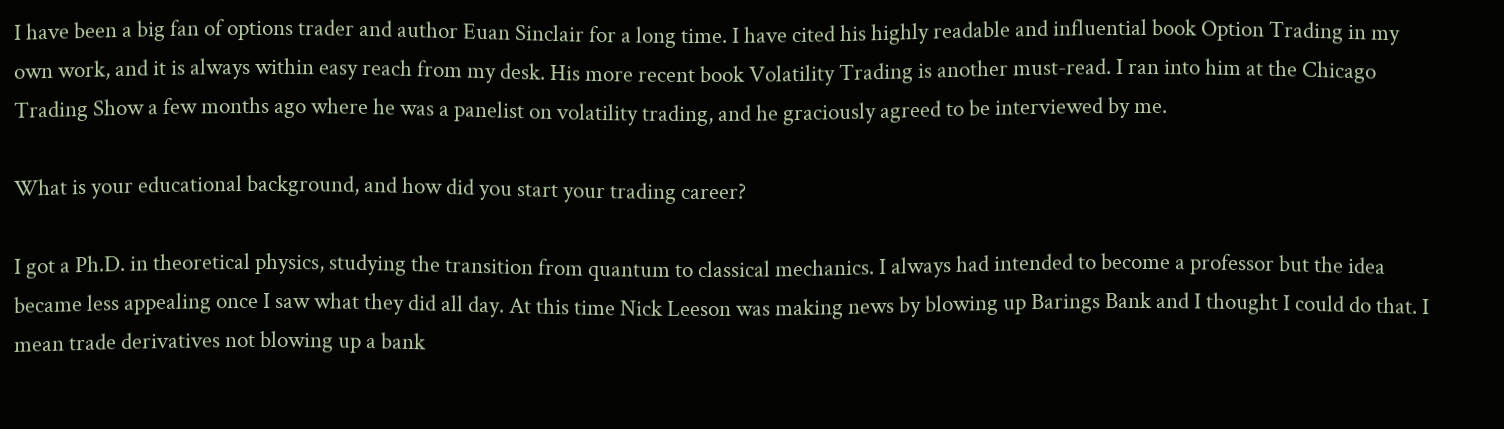I have been a big fan of options trader and author Euan Sinclair for a long time. I have cited his highly readable and influential book Option Trading in my own work, and it is always within easy reach from my desk. His more recent book Volatility Trading is another must-read. I ran into him at the Chicago Trading Show a few months ago where he was a panelist on volatility trading, and he graciously agreed to be interviewed by me.

What is your educational background, and how did you start your trading career?

I got a Ph.D. in theoretical physics, studying the transition from quantum to classical mechanics. I always had intended to become a professor but the idea became less appealing once I saw what they did all day. At this time Nick Leeson was making news by blowing up Barings Bank and I thought I could do that. I mean trade derivatives not blowing up a bank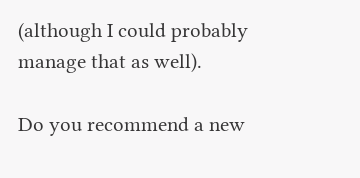(although I could probably manage that as well).

Do you recommend a new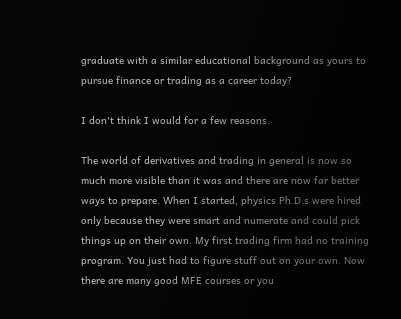graduate with a similar educational background as yours to pursue finance or trading as a career today?

I don't think I would for a few reasons.

The world of derivatives and trading in general is now so much more visible than it was and there are now far better ways to prepare. When I started, physics Ph.D.s were hired only because they were smart and numerate and could pick things up on their own. My first trading firm had no training program. You just had to figure stuff out on your own. Now there are many good MFE courses or you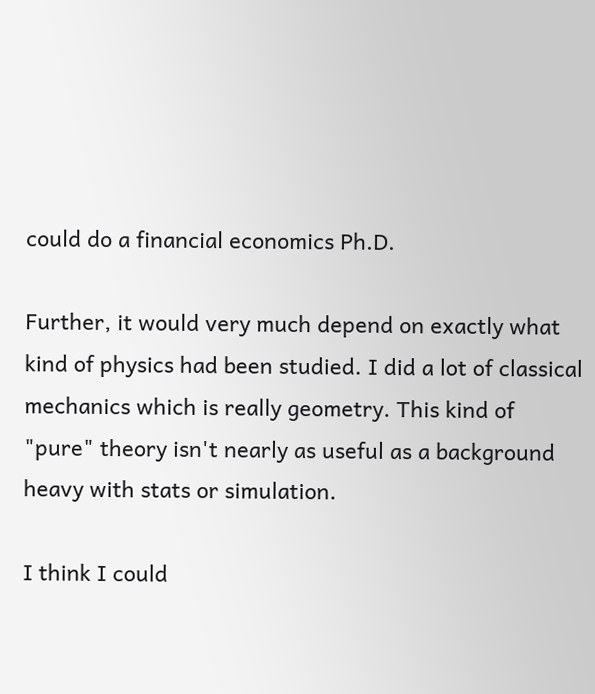could do a financial economics Ph.D.

Further, it would very much depend on exactly what kind of physics had been studied. I did a lot of classical mechanics which is really geometry. This kind of "pure" theory isn't nearly as useful as a background heavy with stats or simulation.

I think I could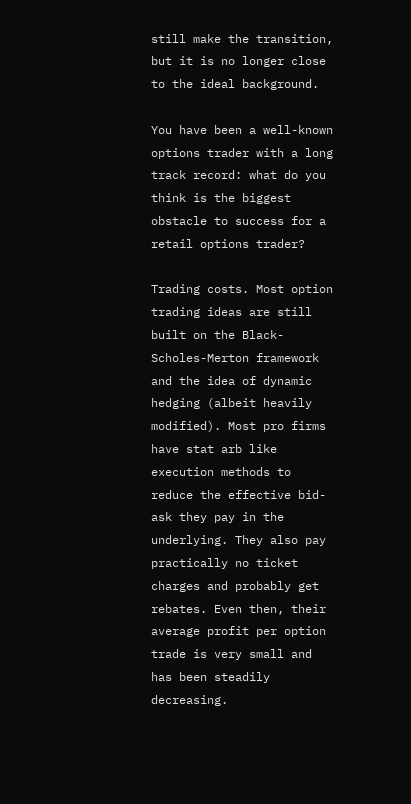still make the transition, but it is no longer close to the ideal background.

You have been a well-known options trader with a long track record: what do you think is the biggest obstacle to success for a retail options trader?

Trading costs. Most option trading ideas are still built on the Black-Scholes-Merton framework and the idea of dynamic hedging (albeit heavily modified). Most pro firms have stat arb like execution methods to reduce the effective bid-ask they pay in the underlying. They also pay practically no ticket charges and probably get rebates. Even then, their average profit per option trade is very small and has been steadily decreasing.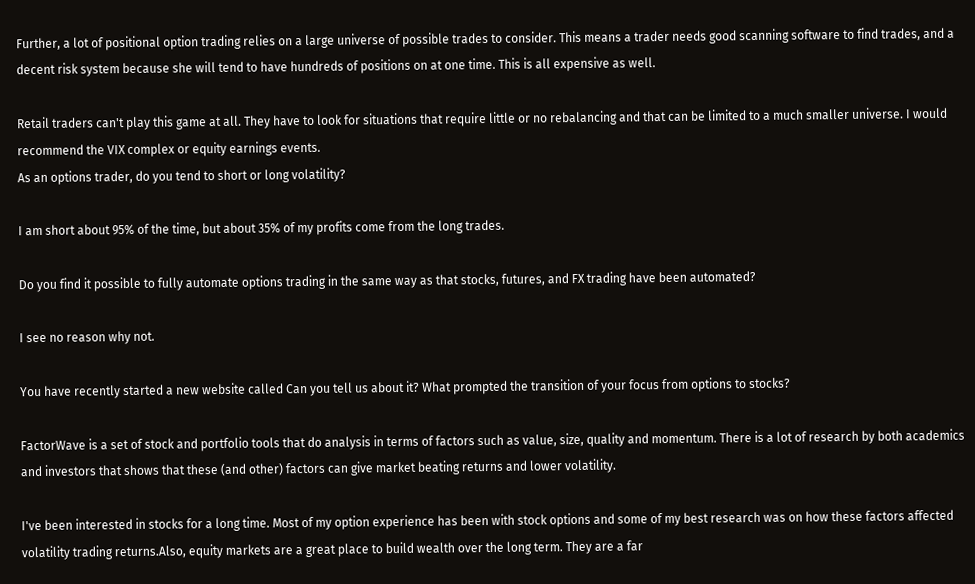Further, a lot of positional option trading relies on a large universe of possible trades to consider. This means a trader needs good scanning software to find trades, and a decent risk system because she will tend to have hundreds of positions on at one time. This is all expensive as well.

Retail traders can't play this game at all. They have to look for situations that require little or no rebalancing and that can be limited to a much smaller universe. I would recommend the VIX complex or equity earnings events.
As an options trader, do you tend to short or long volatility?

I am short about 95% of the time, but about 35% of my profits come from the long trades.

Do you find it possible to fully automate options trading in the same way as that stocks, futures, and FX trading have been automated?

I see no reason why not.

You have recently started a new website called Can you tell us about it? What prompted the transition of your focus from options to stocks?

FactorWave is a set of stock and portfolio tools that do analysis in terms of factors such as value, size, quality and momentum. There is a lot of research by both academics and investors that shows that these (and other) factors can give market beating returns and lower volatility.

I've been interested in stocks for a long time. Most of my option experience has been with stock options and some of my best research was on how these factors affected volatility trading returns.Also, equity markets are a great place to build wealth over the long term. They are a far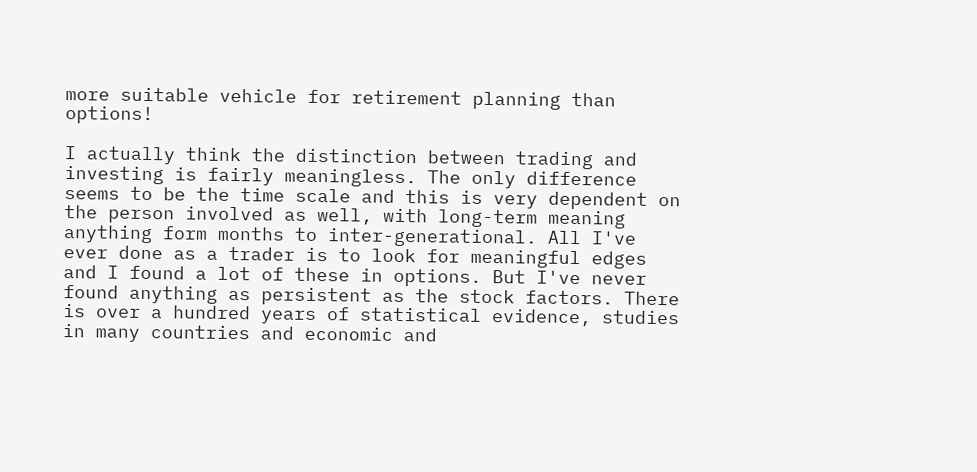more suitable vehicle for retirement planning than options!

I actually think the distinction between trading and investing is fairly meaningless. The only difference seems to be the time scale and this is very dependent on the person involved as well, with long-term meaning anything form months to inter-generational. All I've ever done as a trader is to look for meaningful edges and I found a lot of these in options. But I've never found anything as persistent as the stock factors. There is over a hundred years of statistical evidence, studies in many countries and economic and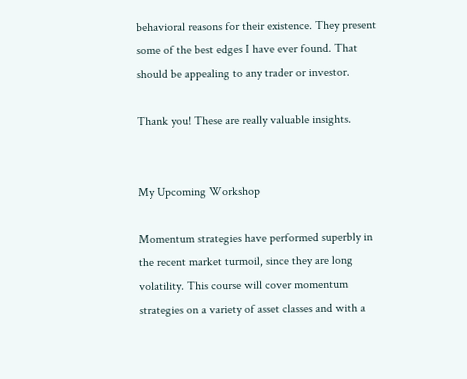behavioral reasons for their existence. They present some of the best edges I have ever found. That should be appealing to any trader or investor.

Thank you! These are really valuable insights.


My Upcoming Workshop

Momentum strategies have performed superbly in the recent market turmoil, since they are long volatility. This course will cover momentum strategies on a variety of asset classes and with a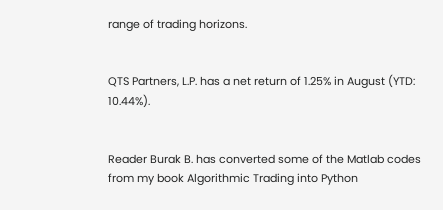range of trading horizons.


QTS Partners, L.P. has a net return of 1.25% in August (YTD: 10.44%).


Reader Burak B. has converted some of the Matlab codes from my book Algorithmic Trading into Python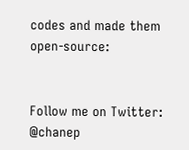codes and made them open-source:


Follow me on Twitter: @chanep